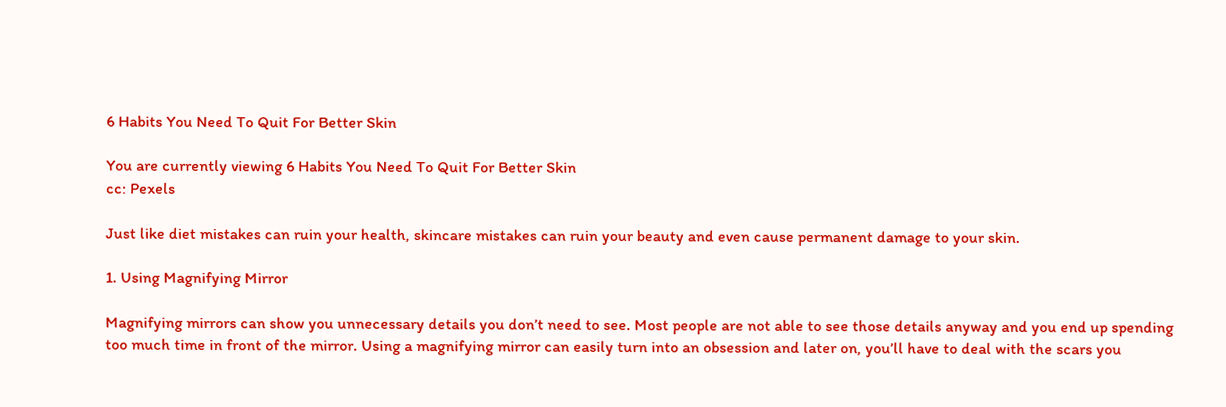6 Habits You Need To Quit For Better Skin

You are currently viewing 6 Habits You Need To Quit For Better Skin
cc: Pexels

Just like diet mistakes can ruin your health, skincare mistakes can ruin your beauty and even cause permanent damage to your skin.

1. Using Magnifying Mirror

Magnifying mirrors can show you unnecessary details you don’t need to see. Most people are not able to see those details anyway and you end up spending too much time in front of the mirror. Using a magnifying mirror can easily turn into an obsession and later on, you’ll have to deal with the scars you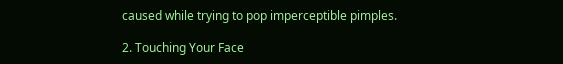caused while trying to pop imperceptible pimples.

2. Touching Your Face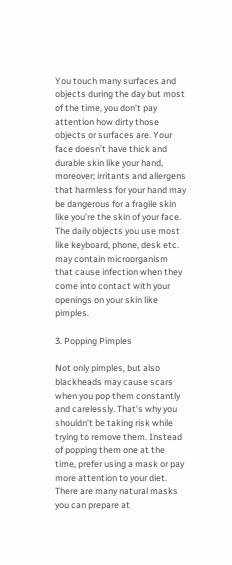You touch many surfaces and objects during the day but most of the time, you don’t pay attention how dirty those objects or surfaces are. Your face doesn’t have thick and durable skin like your hand, moreover; irritants and allergens that harmless for your hand may be dangerous for a fragile skin like you’re the skin of your face. The daily objects you use most like keyboard, phone, desk etc. may contain microorganism that cause infection when they come into contact with your openings on your skin like pimples.

3. Popping Pimples

Not only pimples, but also blackheads may cause scars when you pop them constantly and carelessly. That’s why you shouldn’t be taking risk while trying to remove them. Instead of popping them one at the time, prefer using a mask or pay more attention to your diet. There are many natural masks you can prepare at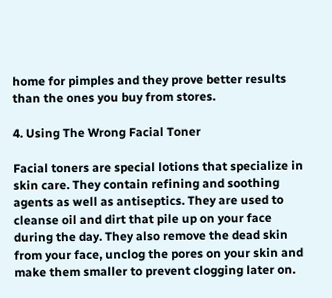home for pimples and they prove better results than the ones you buy from stores.

4. Using The Wrong Facial Toner

Facial toners are special lotions that specialize in skin care. They contain refining and soothing agents as well as antiseptics. They are used to cleanse oil and dirt that pile up on your face during the day. They also remove the dead skin from your face, unclog the pores on your skin and make them smaller to prevent clogging later on.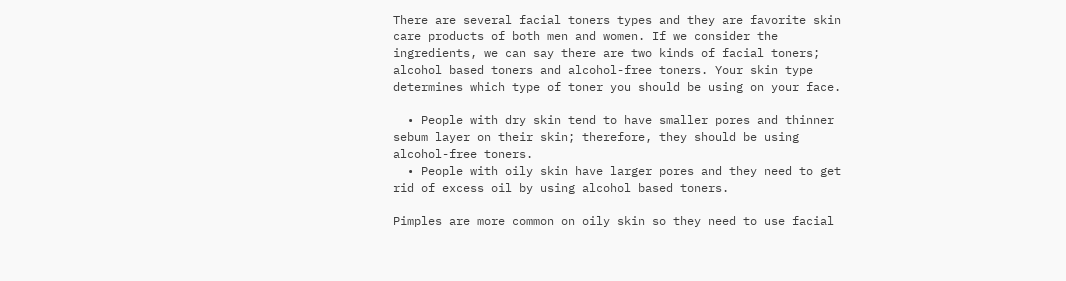There are several facial toners types and they are favorite skin care products of both men and women. If we consider the ingredients, we can say there are two kinds of facial toners; alcohol based toners and alcohol-free toners. Your skin type determines which type of toner you should be using on your face.

  • People with dry skin tend to have smaller pores and thinner sebum layer on their skin; therefore, they should be using alcohol-free toners.
  • People with oily skin have larger pores and they need to get rid of excess oil by using alcohol based toners.

Pimples are more common on oily skin so they need to use facial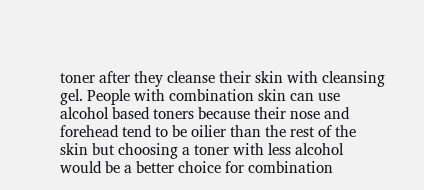toner after they cleanse their skin with cleansing gel. People with combination skin can use alcohol based toners because their nose and forehead tend to be oilier than the rest of the skin but choosing a toner with less alcohol would be a better choice for combination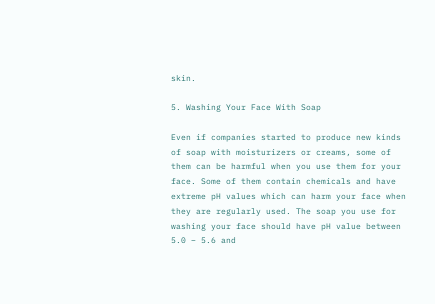skin.

5. Washing Your Face With Soap

Even if companies started to produce new kinds of soap with moisturizers or creams, some of them can be harmful when you use them for your face. Some of them contain chemicals and have extreme pH values which can harm your face when they are regularly used. The soap you use for washing your face should have pH value between 5.0 – 5.6 and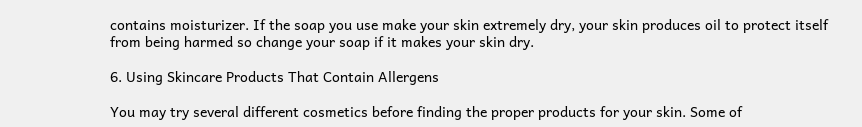contains moisturizer. If the soap you use make your skin extremely dry, your skin produces oil to protect itself from being harmed so change your soap if it makes your skin dry.

6. Using Skincare Products That Contain Allergens

You may try several different cosmetics before finding the proper products for your skin. Some of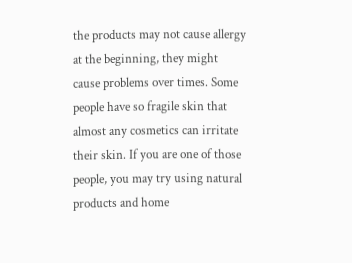the products may not cause allergy at the beginning, they might cause problems over times. Some people have so fragile skin that almost any cosmetics can irritate their skin. If you are one of those people, you may try using natural products and home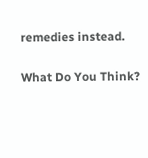remedies instead.

What Do You Think?